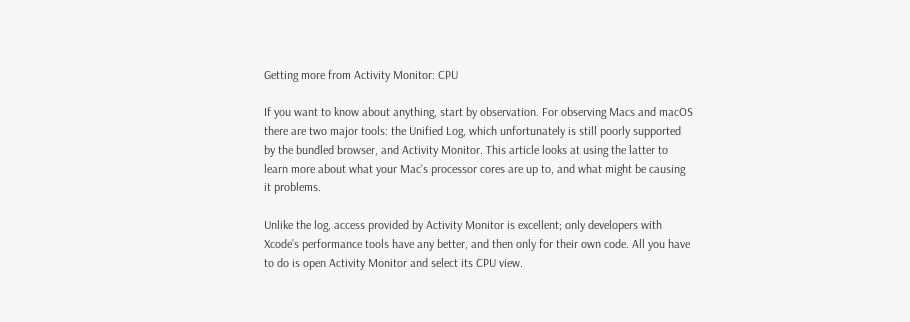Getting more from Activity Monitor: CPU

If you want to know about anything, start by observation. For observing Macs and macOS there are two major tools: the Unified Log, which unfortunately is still poorly supported by the bundled browser, and Activity Monitor. This article looks at using the latter to learn more about what your Mac’s processor cores are up to, and what might be causing it problems.

Unlike the log, access provided by Activity Monitor is excellent; only developers with Xcode’s performance tools have any better, and then only for their own code. All you have to do is open Activity Monitor and select its CPU view.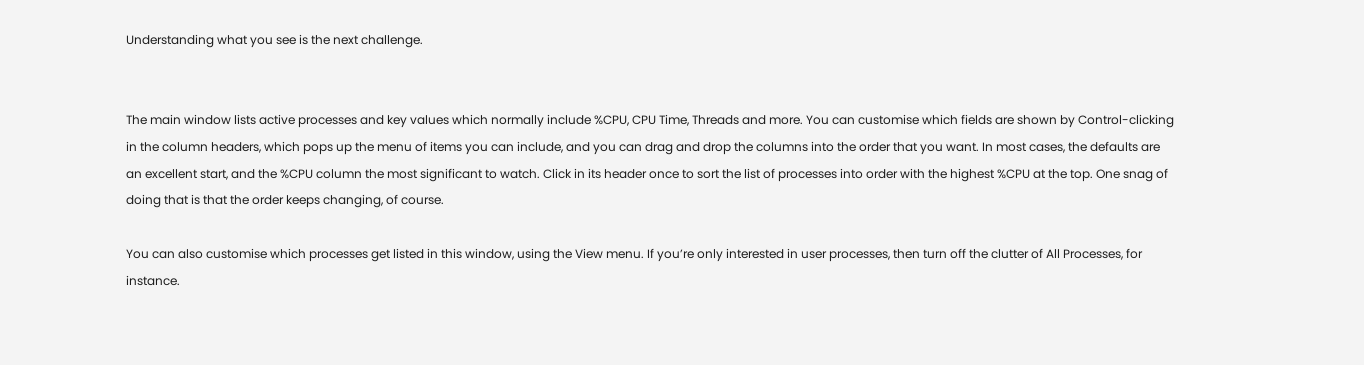Understanding what you see is the next challenge.


The main window lists active processes and key values which normally include %CPU, CPU Time, Threads and more. You can customise which fields are shown by Control-clicking in the column headers, which pops up the menu of items you can include, and you can drag and drop the columns into the order that you want. In most cases, the defaults are an excellent start, and the %CPU column the most significant to watch. Click in its header once to sort the list of processes into order with the highest %CPU at the top. One snag of doing that is that the order keeps changing, of course.

You can also customise which processes get listed in this window, using the View menu. If you’re only interested in user processes, then turn off the clutter of All Processes, for instance.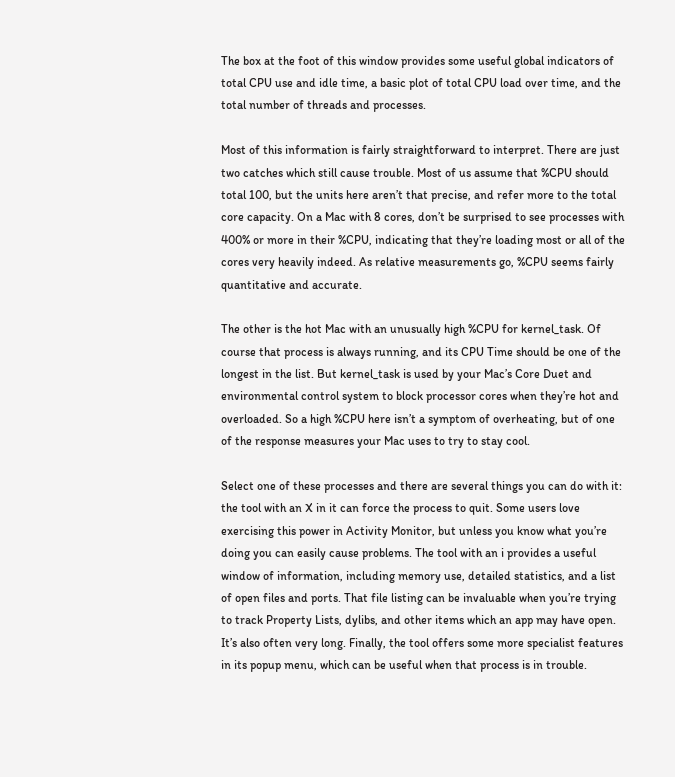The box at the foot of this window provides some useful global indicators of total CPU use and idle time, a basic plot of total CPU load over time, and the total number of threads and processes.

Most of this information is fairly straightforward to interpret. There are just two catches which still cause trouble. Most of us assume that %CPU should total 100, but the units here aren’t that precise, and refer more to the total core capacity. On a Mac with 8 cores, don’t be surprised to see processes with 400% or more in their %CPU, indicating that they’re loading most or all of the cores very heavily indeed. As relative measurements go, %CPU seems fairly quantitative and accurate.

The other is the hot Mac with an unusually high %CPU for kernel_task. Of course that process is always running, and its CPU Time should be one of the longest in the list. But kernel_task is used by your Mac’s Core Duet and environmental control system to block processor cores when they’re hot and overloaded. So a high %CPU here isn’t a symptom of overheating, but of one of the response measures your Mac uses to try to stay cool.

Select one of these processes and there are several things you can do with it: the tool with an X in it can force the process to quit. Some users love exercising this power in Activity Monitor, but unless you know what you’re doing you can easily cause problems. The tool with an i provides a useful window of information, including memory use, detailed statistics, and a list of open files and ports. That file listing can be invaluable when you’re trying to track Property Lists, dylibs, and other items which an app may have open. It’s also often very long. Finally, the tool offers some more specialist features in its popup menu, which can be useful when that process is in trouble.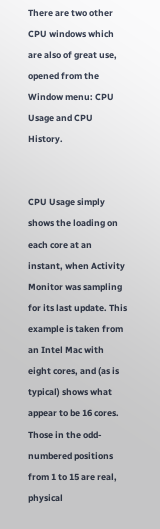There are two other CPU windows which are also of great use, opened from the Window menu: CPU Usage and CPU History.


CPU Usage simply shows the loading on each core at an instant, when Activity Monitor was sampling for its last update. This example is taken from an Intel Mac with eight cores, and (as is typical) shows what appear to be 16 cores. Those in the odd-numbered positions from 1 to 15 are real, physical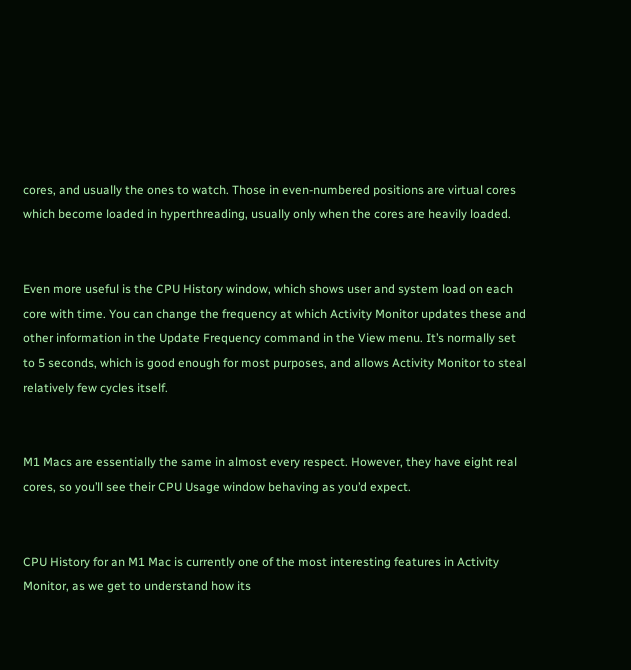cores, and usually the ones to watch. Those in even-numbered positions are virtual cores which become loaded in hyperthreading, usually only when the cores are heavily loaded.


Even more useful is the CPU History window, which shows user and system load on each core with time. You can change the frequency at which Activity Monitor updates these and other information in the Update Frequency command in the View menu. It’s normally set to 5 seconds, which is good enough for most purposes, and allows Activity Monitor to steal relatively few cycles itself.


M1 Macs are essentially the same in almost every respect. However, they have eight real cores, so you’ll see their CPU Usage window behaving as you’d expect.


CPU History for an M1 Mac is currently one of the most interesting features in Activity Monitor, as we get to understand how its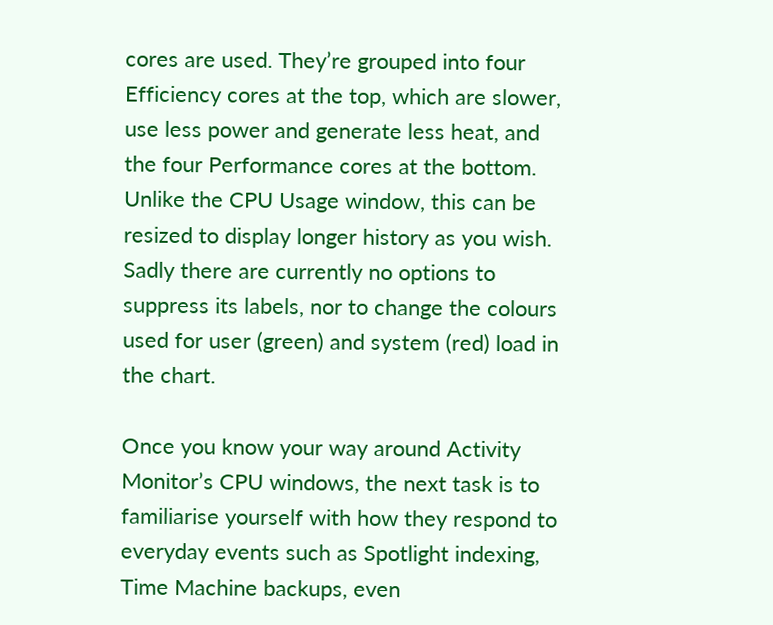cores are used. They’re grouped into four Efficiency cores at the top, which are slower, use less power and generate less heat, and the four Performance cores at the bottom. Unlike the CPU Usage window, this can be resized to display longer history as you wish. Sadly there are currently no options to suppress its labels, nor to change the colours used for user (green) and system (red) load in the chart.

Once you know your way around Activity Monitor’s CPU windows, the next task is to familiarise yourself with how they respond to everyday events such as Spotlight indexing, Time Machine backups, even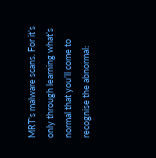MRT’s malware scans. For it’s only through learning what’s normal that you’ll come to recognise the abnormal: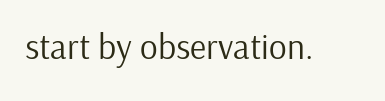start by observation.